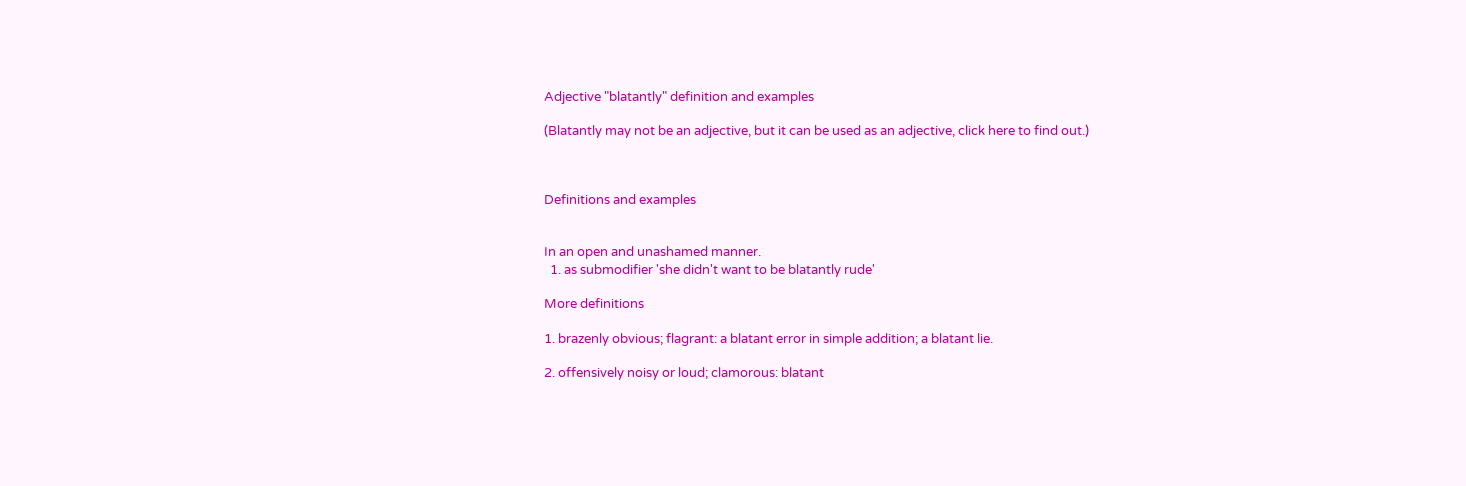Adjective "blatantly" definition and examples

(Blatantly may not be an adjective, but it can be used as an adjective, click here to find out.)



Definitions and examples


In an open and unashamed manner.
  1. as submodifier 'she didn't want to be blatantly rude'

More definitions

1. brazenly obvious; flagrant: a blatant error in simple addition; a blatant lie.

2. offensively noisy or loud; clamorous: blatant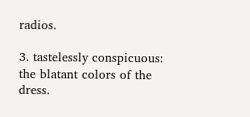radios.

3. tastelessly conspicuous: the blatant colors of the dress.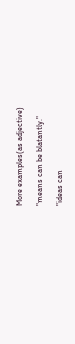More examples(as adjective)

"means can be blatantly."

"ideas can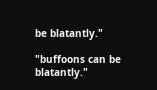be blatantly."

"buffoons can be blatantly."